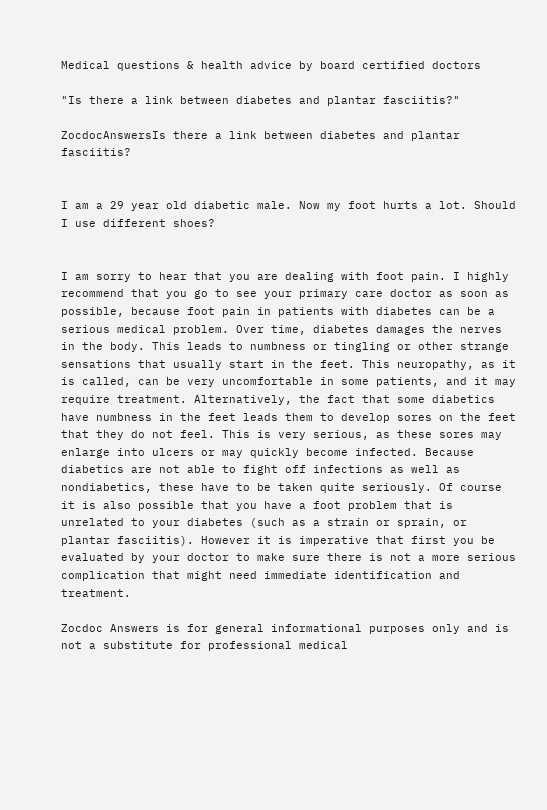Medical questions & health advice by board certified doctors

"Is there a link between diabetes and plantar fasciitis?"

ZocdocAnswersIs there a link between diabetes and plantar fasciitis?


I am a 29 year old diabetic male. Now my foot hurts a lot. Should I use different shoes?


I am sorry to hear that you are dealing with foot pain. I highly recommend that you go to see your primary care doctor as soon as possible, because foot pain in patients with diabetes can be a serious medical problem. Over time, diabetes damages the nerves in the body. This leads to numbness or tingling or other strange sensations that usually start in the feet. This neuropathy, as it is called, can be very uncomfortable in some patients, and it may require treatment. Alternatively, the fact that some diabetics have numbness in the feet leads them to develop sores on the feet that they do not feel. This is very serious, as these sores may enlarge into ulcers or may quickly become infected. Because diabetics are not able to fight off infections as well as nondiabetics, these have to be taken quite seriously. Of course it is also possible that you have a foot problem that is unrelated to your diabetes (such as a strain or sprain, or plantar fasciitis). However it is imperative that first you be evaluated by your doctor to make sure there is not a more serious complication that might need immediate identification and treatment.

Zocdoc Answers is for general informational purposes only and is not a substitute for professional medical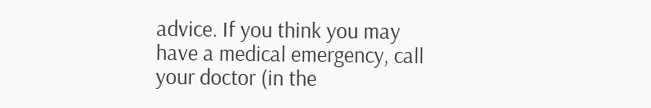advice. If you think you may have a medical emergency, call your doctor (in the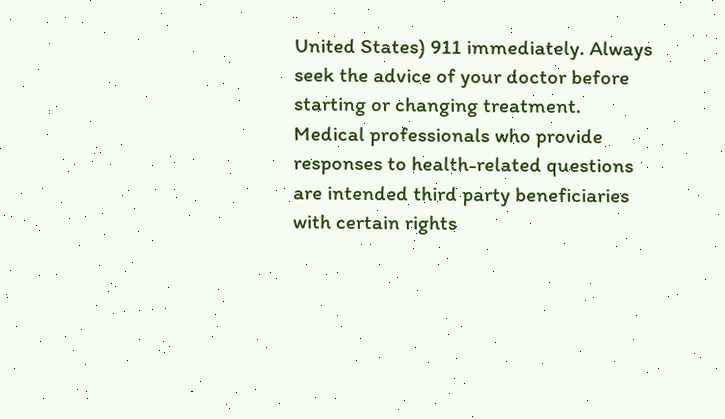United States) 911 immediately. Always seek the advice of your doctor before starting or changing treatment. Medical professionals who provide responses to health-related questions are intended third party beneficiaries with certain rights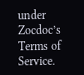under Zocdoc’s Terms of Service.